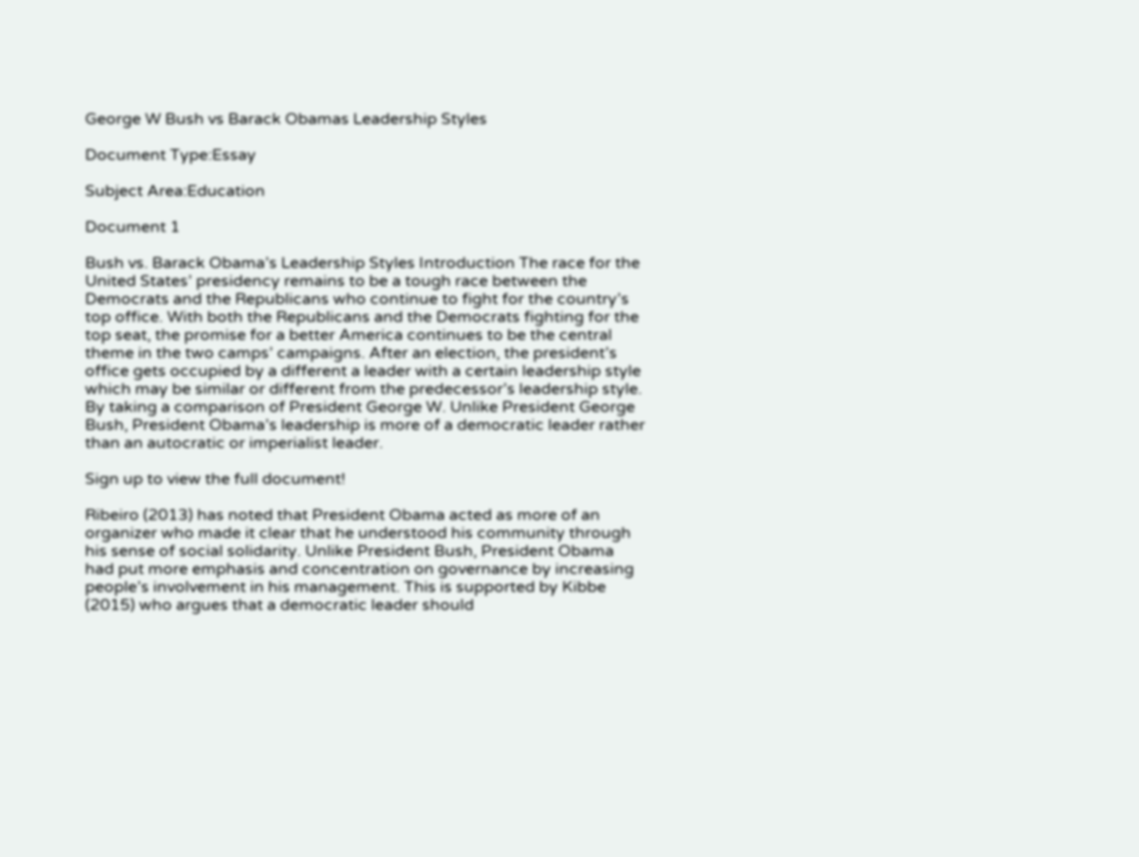George W Bush vs Barack Obamas Leadership Styles

Document Type:Essay

Subject Area:Education

Document 1

Bush vs. Barack Obama’s Leadership Styles Introduction The race for the United States’ presidency remains to be a tough race between the Democrats and the Republicans who continue to fight for the country’s top office. With both the Republicans and the Democrats fighting for the top seat, the promise for a better America continues to be the central theme in the two camps’ campaigns. After an election, the president’s office gets occupied by a different a leader with a certain leadership style which may be similar or different from the predecessor’s leadership style. By taking a comparison of President George W. Unlike President George Bush, President Obama’s leadership is more of a democratic leader rather than an autocratic or imperialist leader.

Sign up to view the full document!

Ribeiro (2013) has noted that President Obama acted as more of an organizer who made it clear that he understood his community through his sense of social solidarity. Unlike President Bush, President Obama had put more emphasis and concentration on governance by increasing people’s involvement in his management. This is supported by Kibbe (2015) who argues that a democratic leader should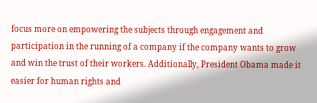focus more on empowering the subjects through engagement and participation in the running of a company if the company wants to grow and win the trust of their workers. Additionally, President Obama made it easier for human rights and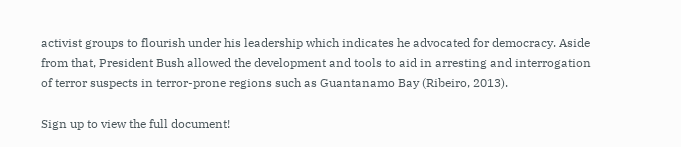activist groups to flourish under his leadership which indicates he advocated for democracy. Aside from that, President Bush allowed the development and tools to aid in arresting and interrogation of terror suspects in terror-prone regions such as Guantanamo Bay (Ribeiro, 2013).

Sign up to view the full document!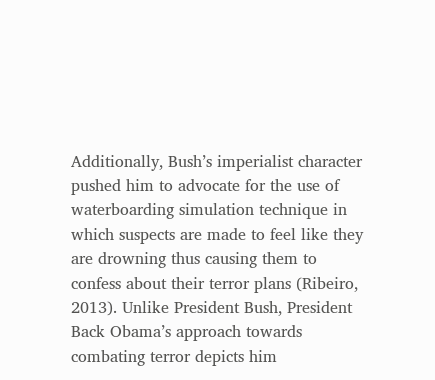Additionally, Bush’s imperialist character pushed him to advocate for the use of waterboarding simulation technique in which suspects are made to feel like they are drowning thus causing them to confess about their terror plans (Ribeiro, 2013). Unlike President Bush, President Back Obama’s approach towards combating terror depicts him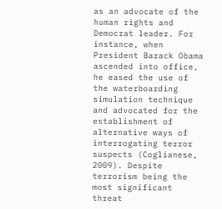as an advocate of the human rights and Democrat leader. For instance, when President Barack Obama ascended into office, he eased the use of the waterboarding simulation technique and advocated for the establishment of alternative ways of interrogating terror suspects (Coglianese, 2009). Despite terrorism being the most significant threat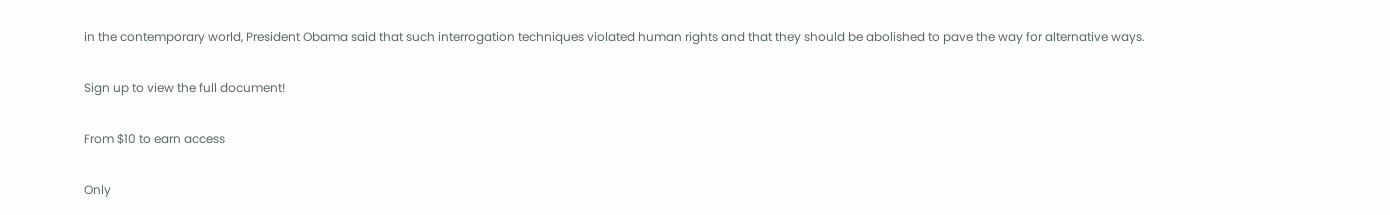in the contemporary world, President Obama said that such interrogation techniques violated human rights and that they should be abolished to pave the way for alternative ways.

Sign up to view the full document!

From $10 to earn access

Only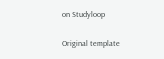on Studyloop

Original template